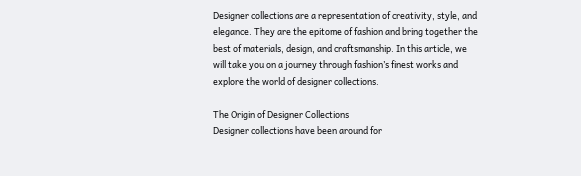Designer collections are a representation of creativity, style, and elegance. They are the epitome of fashion and bring together the best of materials, design, and craftsmanship. In this article, we will take you on a journey through fashion’s finest works and explore the world of designer collections.

The Origin of Designer Collections
Designer collections have been around for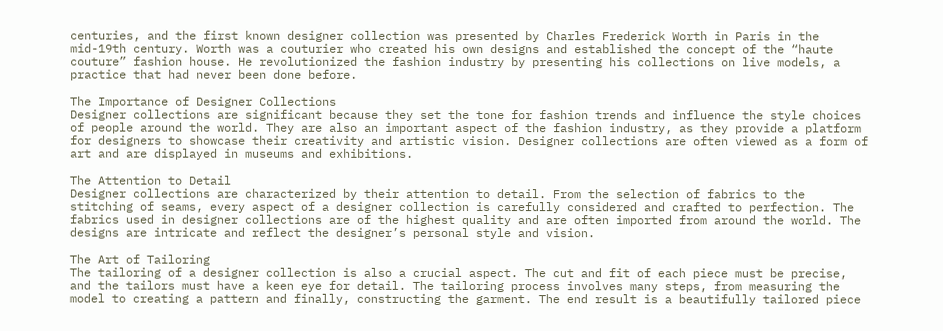centuries, and the first known designer collection was presented by Charles Frederick Worth in Paris in the mid-19th century. Worth was a couturier who created his own designs and established the concept of the “haute couture” fashion house. He revolutionized the fashion industry by presenting his collections on live models, a practice that had never been done before.

The Importance of Designer Collections
Designer collections are significant because they set the tone for fashion trends and influence the style choices of people around the world. They are also an important aspect of the fashion industry, as they provide a platform for designers to showcase their creativity and artistic vision. Designer collections are often viewed as a form of art and are displayed in museums and exhibitions.

The Attention to Detail
Designer collections are characterized by their attention to detail. From the selection of fabrics to the stitching of seams, every aspect of a designer collection is carefully considered and crafted to perfection. The fabrics used in designer collections are of the highest quality and are often imported from around the world. The designs are intricate and reflect the designer’s personal style and vision.

The Art of Tailoring
The tailoring of a designer collection is also a crucial aspect. The cut and fit of each piece must be precise, and the tailors must have a keen eye for detail. The tailoring process involves many steps, from measuring the model to creating a pattern and finally, constructing the garment. The end result is a beautifully tailored piece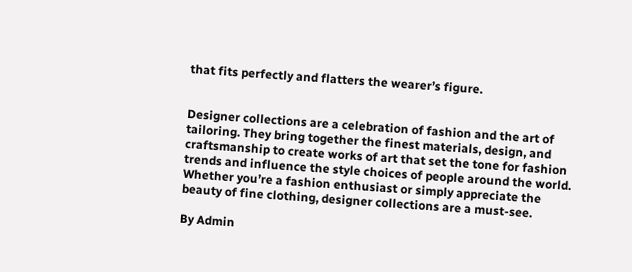that fits perfectly and flatters the wearer’s figure.


Designer collections are a celebration of fashion and the art of tailoring. They bring together the finest materials, design, and craftsmanship to create works of art that set the tone for fashion trends and influence the style choices of people around the world. Whether you’re a fashion enthusiast or simply appreciate the beauty of fine clothing, designer collections are a must-see.

By Admin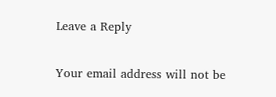Leave a Reply

Your email address will not be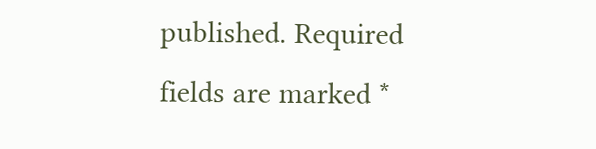published. Required fields are marked *